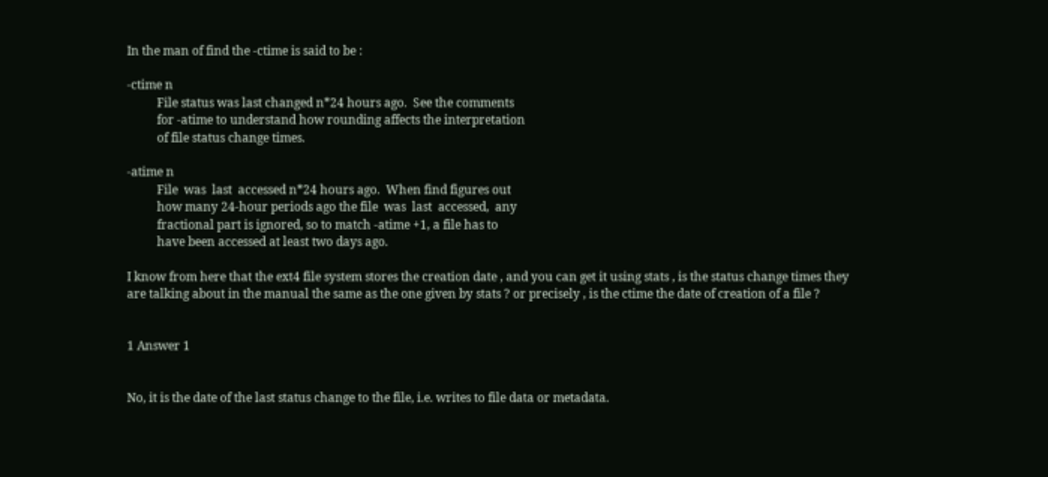In the man of find the -ctime is said to be :

-ctime n
          File status was last changed n*24 hours ago.  See the comments
          for -atime to understand how rounding affects the interpretation
          of file status change times.

-atime n
          File  was  last  accessed n*24 hours ago.  When find figures out
          how many 24-hour periods ago the file  was  last  accessed,  any
          fractional part is ignored, so to match -atime +1, a file has to
          have been accessed at least two days ago.

I know from here that the ext4 file system stores the creation date , and you can get it using stats , is the status change times they are talking about in the manual the same as the one given by stats ? or precisely , is the ctime the date of creation of a file ?


1 Answer 1


No, it is the date of the last status change to the file, i.e. writes to file data or metadata.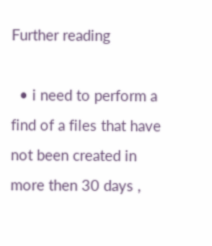Further reading

  • i need to perform a find of a files that have not been created in more then 30 days ,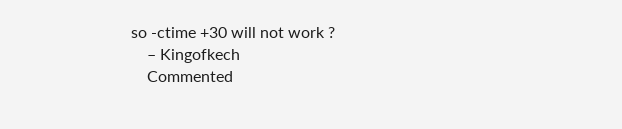so -ctime +30 will not work ?
    – Kingofkech
    Commented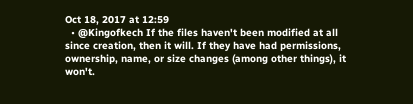Oct 18, 2017 at 12:59
  • @Kingofkech If the files haven't been modified at all since creation, then it will. If they have had permissions, ownership, name, or size changes (among other things), it won't.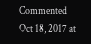Commented Oct 18, 2017 at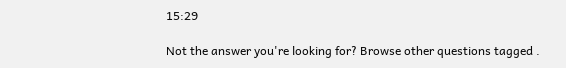15:29

Not the answer you're looking for? Browse other questions tagged .